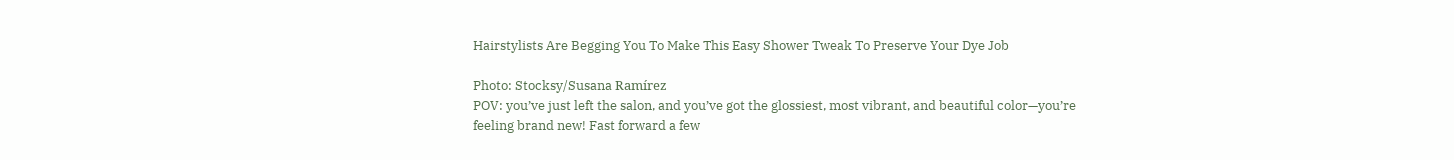Hairstylists Are Begging You To Make This Easy Shower Tweak To Preserve Your Dye Job

Photo: Stocksy/Susana Ramírez
POV: you’ve just left the salon, and you’ve got the glossiest, most vibrant, and beautiful color—you’re feeling brand new! Fast forward a few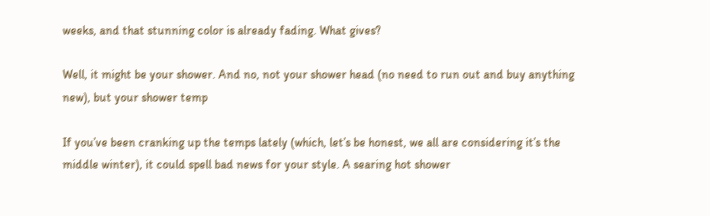weeks, and that stunning color is already fading. What gives?

Well, it might be your shower. And no, not your shower head (no need to run out and buy anything new), but your shower temp

If you’ve been cranking up the temps lately (which, let’s be honest, we all are considering it’s the middle winter), it could spell bad news for your style. A searing hot shower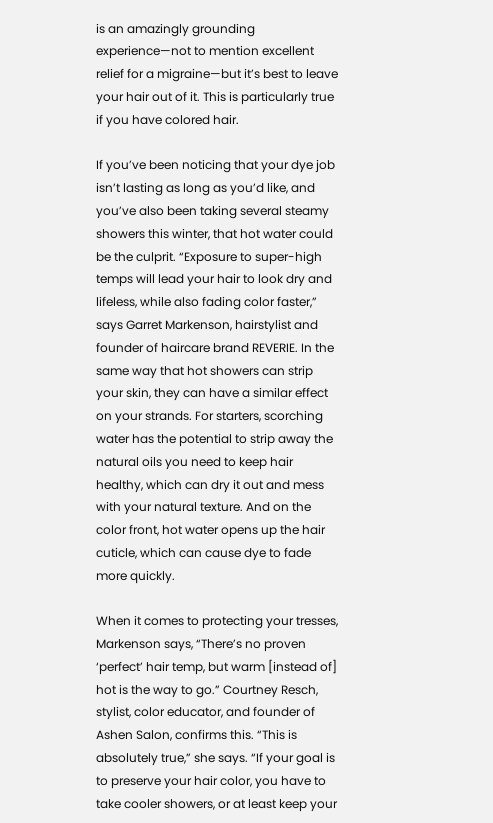is an amazingly grounding experience—not to mention excellent relief for a migraine—but it’s best to leave your hair out of it. This is particularly true if you have colored hair.

If you’ve been noticing that your dye job isn’t lasting as long as you’d like, and you’ve also been taking several steamy showers this winter, that hot water could be the culprit. “Exposure to super-high temps will lead your hair to look dry and lifeless, while also fading color faster,” says Garret Markenson, hairstylist and founder of haircare brand REVERIE. In the same way that hot showers can strip your skin, they can have a similar effect on your strands. For starters, scorching water has the potential to strip away the natural oils you need to keep hair healthy, which can dry it out and mess with your natural texture. And on the color front, hot water opens up the hair cuticle, which can cause dye to fade more quickly.

When it comes to protecting your tresses, Markenson says, “There’s no proven ‘perfect’ hair temp, but warm [instead of] hot is the way to go.” Courtney Resch, stylist, color educator, and founder of Ashen Salon, confirms this. “This is absolutely true,” she says. “If your goal is to preserve your hair color, you have to take cooler showers, or at least keep your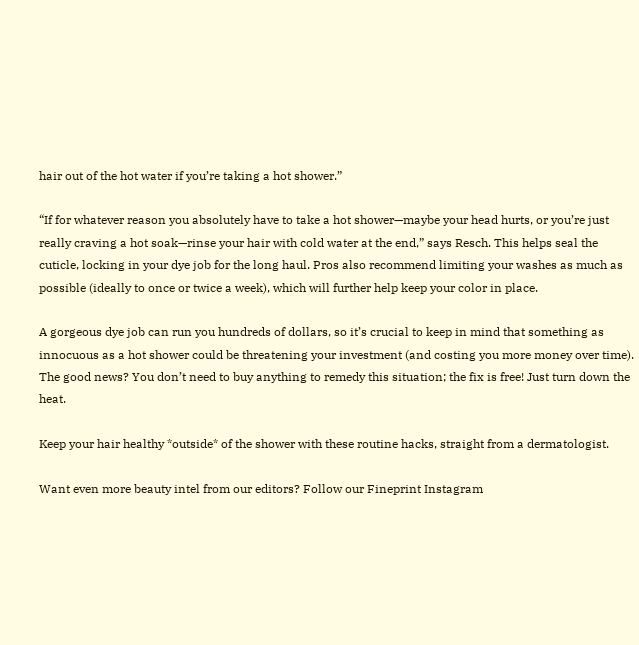hair out of the hot water if you’re taking a hot shower.”

“If for whatever reason you absolutely have to take a hot shower—maybe your head hurts, or you’re just really craving a hot soak—rinse your hair with cold water at the end,” says Resch. This helps seal the cuticle, locking in your dye job for the long haul. Pros also recommend limiting your washes as much as possible (ideally to once or twice a week), which will further help keep your color in place.

A gorgeous dye job can run you hundreds of dollars, so it’s crucial to keep in mind that something as innocuous as a hot shower could be threatening your investment (and costing you more money over time). The good news? You don’t need to buy anything to remedy this situation; the fix is free! Just turn down the heat.

Keep your hair healthy *outside* of the shower with these routine hacks, straight from a dermatologist.

Want even more beauty intel from our editors? Follow our Fineprint Instagram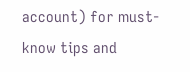account) for must-know tips and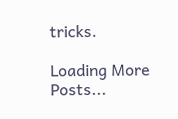tricks.

Loading More Posts...